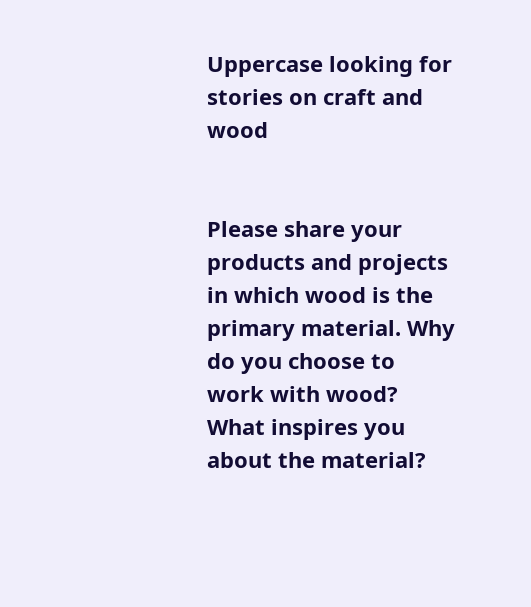Uppercase looking for stories on craft and wood


Please share your products and projects in which wood is the primary material. Why do you choose to work with wood? What inspires you about the material?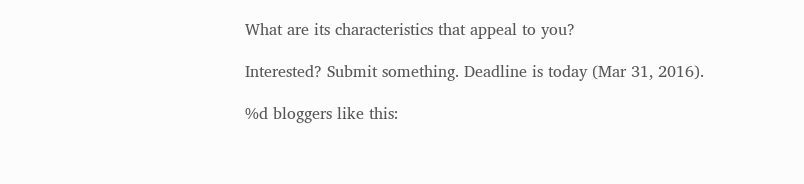What are its characteristics that appeal to you?

Interested? Submit something. Deadline is today (Mar 31, 2016).

%d bloggers like this: